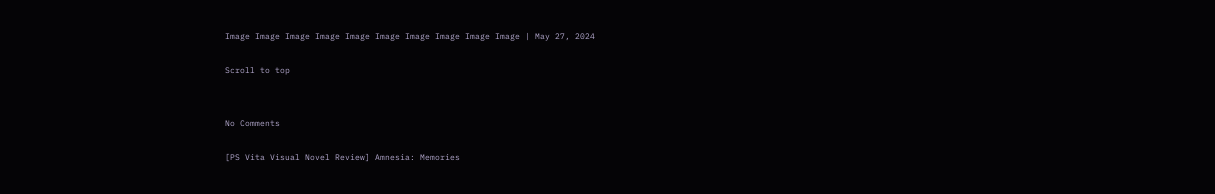Image Image Image Image Image Image Image Image Image Image | May 27, 2024

Scroll to top


No Comments

[PS Vita Visual Novel Review] Amnesia: Memories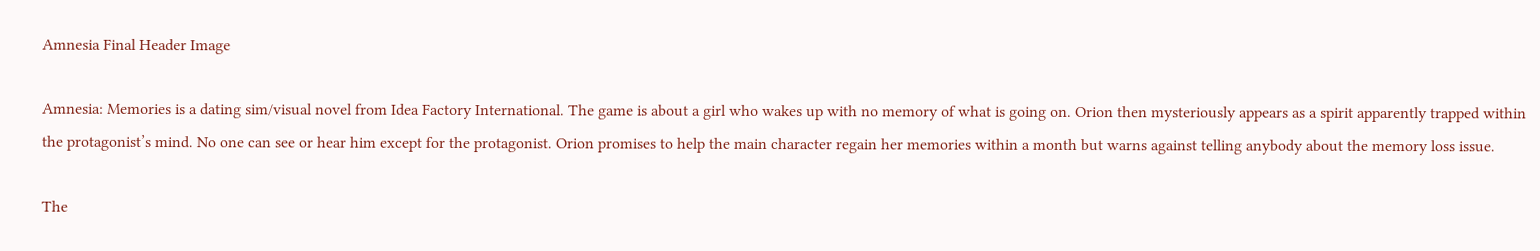Amnesia Final Header Image

Amnesia: Memories is a dating sim/visual novel from Idea Factory International. The game is about a girl who wakes up with no memory of what is going on. Orion then mysteriously appears as a spirit apparently trapped within the protagonist’s mind. No one can see or hear him except for the protagonist. Orion promises to help the main character regain her memories within a month but warns against telling anybody about the memory loss issue.

The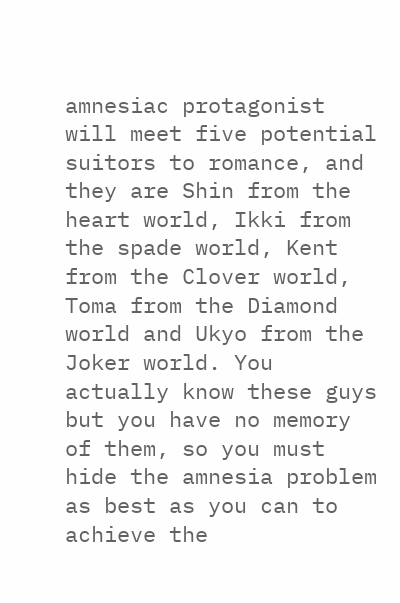amnesiac protagonist will meet five potential suitors to romance, and they are Shin from the heart world, Ikki from the spade world, Kent from the Clover world, Toma from the Diamond world and Ukyo from the Joker world. You actually know these guys but you have no memory of them, so you must hide the amnesia problem as best as you can to achieve the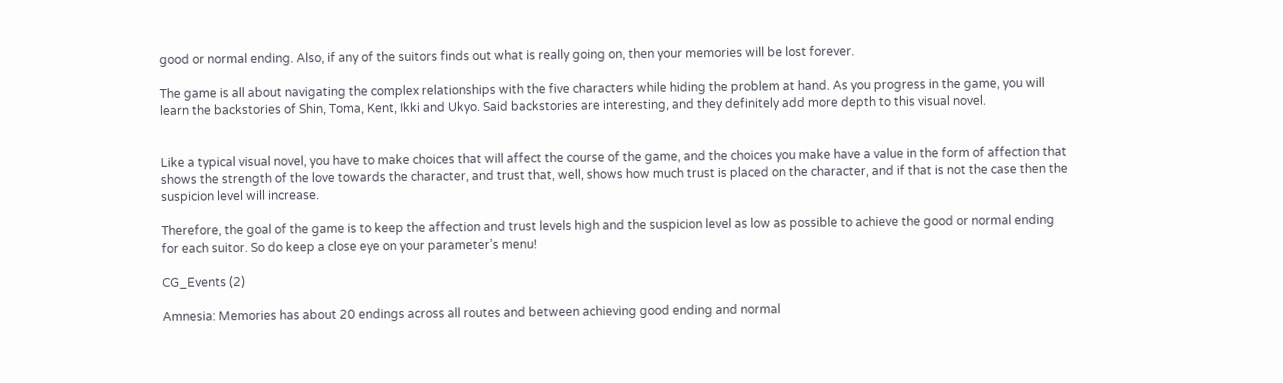good or normal ending. Also, if any of the suitors finds out what is really going on, then your memories will be lost forever.

The game is all about navigating the complex relationships with the five characters while hiding the problem at hand. As you progress in the game, you will learn the backstories of Shin, Toma, Kent, Ikki and Ukyo. Said backstories are interesting, and they definitely add more depth to this visual novel.


Like a typical visual novel, you have to make choices that will affect the course of the game, and the choices you make have a value in the form of affection that shows the strength of the love towards the character, and trust that, well, shows how much trust is placed on the character, and if that is not the case then the suspicion level will increase.

Therefore, the goal of the game is to keep the affection and trust levels high and the suspicion level as low as possible to achieve the good or normal ending for each suitor. So do keep a close eye on your parameter’s menu!

CG_Events (2)

Amnesia: Memories has about 20 endings across all routes and between achieving good ending and normal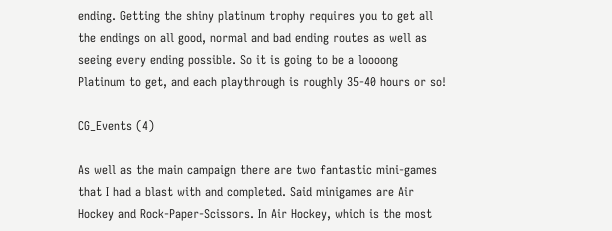ending. Getting the shiny platinum trophy requires you to get all the endings on all good, normal and bad ending routes as well as seeing every ending possible. So it is going to be a loooong Platinum to get, and each playthrough is roughly 35-40 hours or so!

CG_Events (4)

As well as the main campaign there are two fantastic mini-games that I had a blast with and completed. Said minigames are Air Hockey and Rock-Paper-Scissors. In Air Hockey, which is the most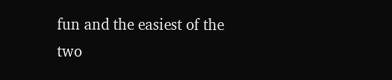fun and the easiest of the two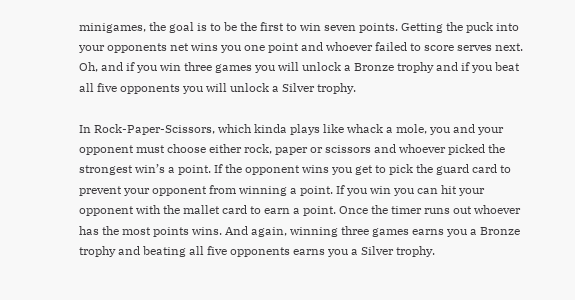minigames, the goal is to be the first to win seven points. Getting the puck into your opponents net wins you one point and whoever failed to score serves next. Oh, and if you win three games you will unlock a Bronze trophy and if you beat all five opponents you will unlock a Silver trophy.

In Rock-Paper-Scissors, which kinda plays like whack a mole, you and your opponent must choose either rock, paper or scissors and whoever picked the strongest win’s a point. If the opponent wins you get to pick the guard card to prevent your opponent from winning a point. If you win you can hit your opponent with the mallet card to earn a point. Once the timer runs out whoever has the most points wins. And again, winning three games earns you a Bronze trophy and beating all five opponents earns you a Silver trophy.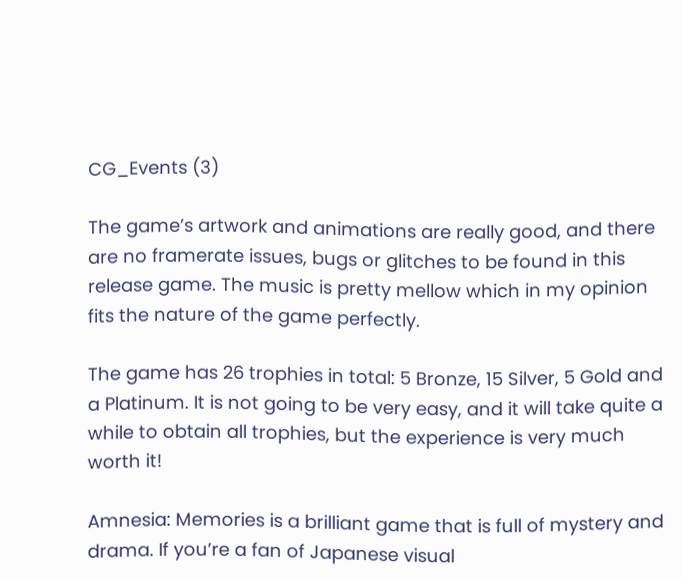CG_Events (3)

The game’s artwork and animations are really good, and there are no framerate issues, bugs or glitches to be found in this release game. The music is pretty mellow which in my opinion fits the nature of the game perfectly.

The game has 26 trophies in total: 5 Bronze, 15 Silver, 5 Gold and a Platinum. It is not going to be very easy, and it will take quite a while to obtain all trophies, but the experience is very much worth it!

Amnesia: Memories is a brilliant game that is full of mystery and drama. If you’re a fan of Japanese visual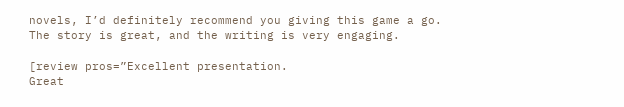novels, I’d definitely recommend you giving this game a go. The story is great, and the writing is very engaging.

[review pros=”Excellent presentation.
Great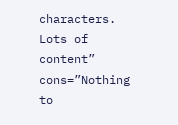characters.
Lots of content” cons=”Nothing to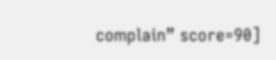complain” score=90]